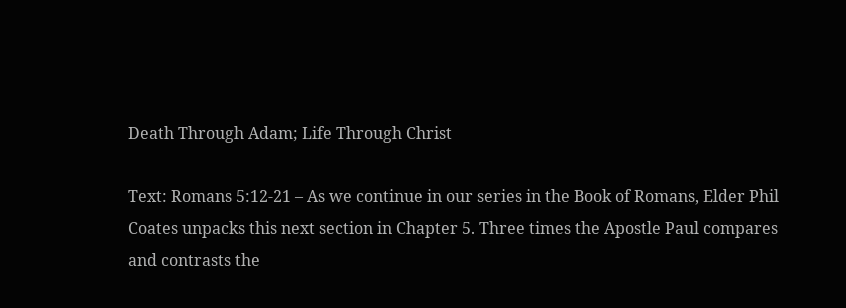Death Through Adam; Life Through Christ

Text: Romans 5:12-21 – As we continue in our series in the Book of Romans, Elder Phil Coates unpacks this next section in Chapter 5. Three times the Apostle Paul compares and contrasts the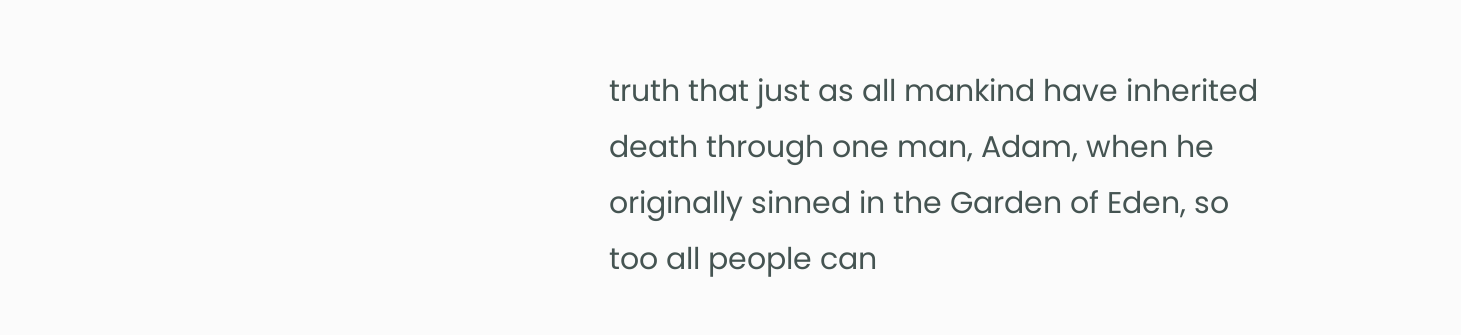truth that just as all mankind have inherited death through one man, Adam, when he originally sinned in the Garden of Eden, so too all people can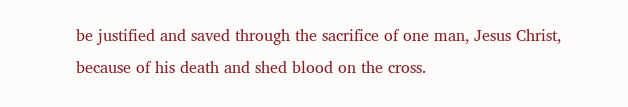be justified and saved through the sacrifice of one man, Jesus Christ, because of his death and shed blood on the cross.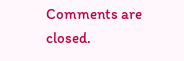Comments are closed.